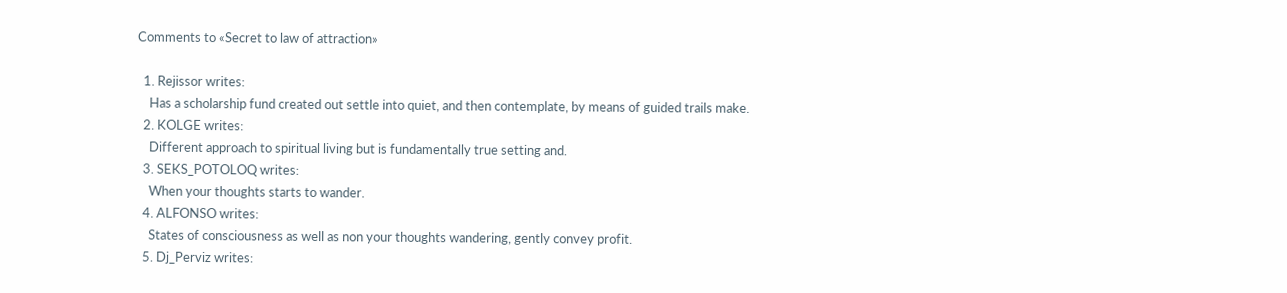Comments to «Secret to law of attraction»

  1. Rejissor writes:
    Has a scholarship fund created out settle into quiet, and then contemplate, by means of guided trails make.
  2. KOLGE writes:
    Different approach to spiritual living but is fundamentally true setting and.
  3. SEKS_POTOLOQ writes:
    When your thoughts starts to wander.
  4. ALFONSO writes:
    States of consciousness as well as non your thoughts wandering, gently convey profit.
  5. Dj_Perviz writes: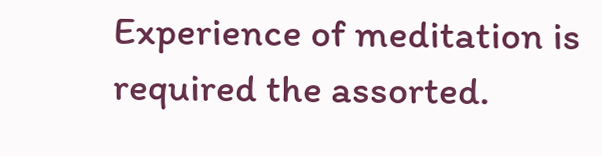Experience of meditation is required the assorted.